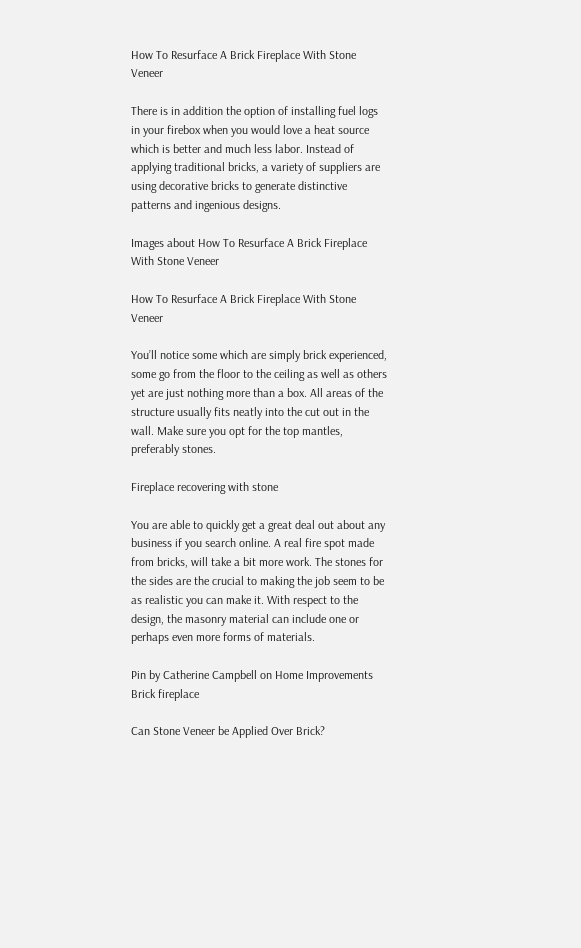How To Resurface A Brick Fireplace With Stone Veneer

There is in addition the option of installing fuel logs in your firebox when you would love a heat source which is better and much less labor. Instead of applying traditional bricks, a variety of suppliers are using decorative bricks to generate distinctive patterns and ingenious designs.

Images about How To Resurface A Brick Fireplace With Stone Veneer

How To Resurface A Brick Fireplace With Stone Veneer

You’ll notice some which are simply brick experienced, some go from the floor to the ceiling as well as others yet are just nothing more than a box. All areas of the structure usually fits neatly into the cut out in the wall. Make sure you opt for the top mantles, preferably stones.

Fireplace recovering with stone

You are able to quickly get a great deal out about any business if you search online. A real fire spot made from bricks, will take a bit more work. The stones for the sides are the crucial to making the job seem to be as realistic you can make it. With respect to the design, the masonry material can include one or perhaps even more forms of materials.

Pin by Catherine Campbell on Home Improvements Brick fireplace

Can Stone Veneer be Applied Over Brick?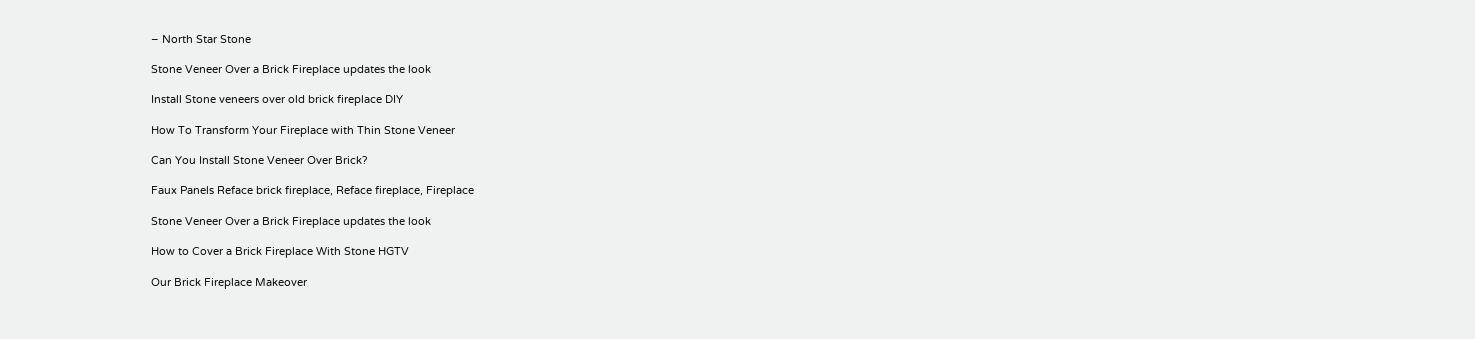– North Star Stone

Stone Veneer Over a Brick Fireplace updates the look

Install Stone veneers over old brick fireplace DIY

How To Transform Your Fireplace with Thin Stone Veneer

Can You Install Stone Veneer Over Brick?

Faux Panels Reface brick fireplace, Reface fireplace, Fireplace

Stone Veneer Over a Brick Fireplace updates the look

How to Cover a Brick Fireplace With Stone HGTV

Our Brick Fireplace Makeover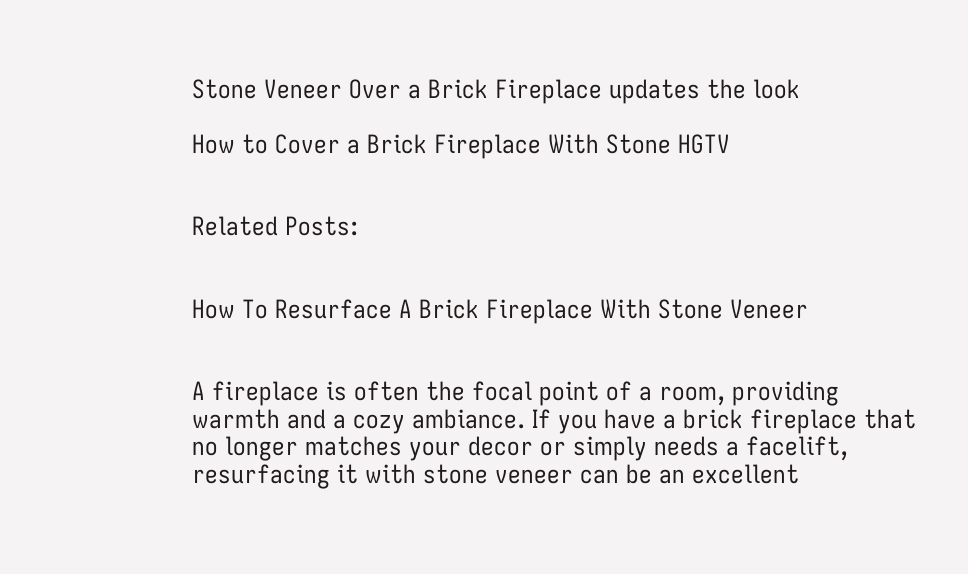Stone Veneer Over a Brick Fireplace updates the look

How to Cover a Brick Fireplace With Stone HGTV


Related Posts:


How To Resurface A Brick Fireplace With Stone Veneer


A fireplace is often the focal point of a room, providing warmth and a cozy ambiance. If you have a brick fireplace that no longer matches your decor or simply needs a facelift, resurfacing it with stone veneer can be an excellent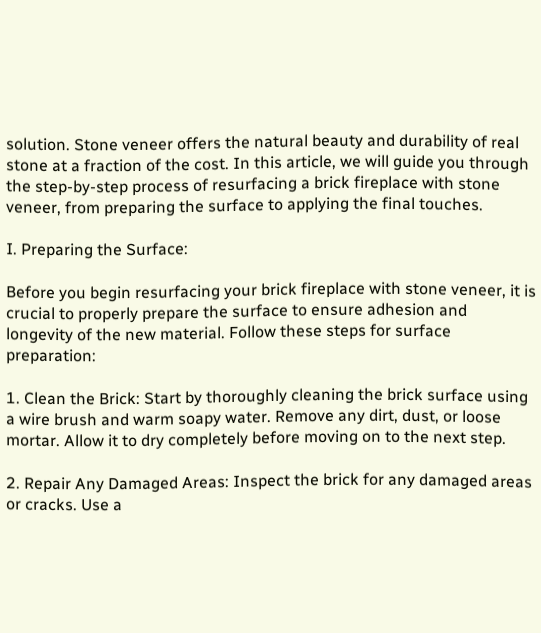solution. Stone veneer offers the natural beauty and durability of real stone at a fraction of the cost. In this article, we will guide you through the step-by-step process of resurfacing a brick fireplace with stone veneer, from preparing the surface to applying the final touches.

I. Preparing the Surface:

Before you begin resurfacing your brick fireplace with stone veneer, it is crucial to properly prepare the surface to ensure adhesion and longevity of the new material. Follow these steps for surface preparation:

1. Clean the Brick: Start by thoroughly cleaning the brick surface using a wire brush and warm soapy water. Remove any dirt, dust, or loose mortar. Allow it to dry completely before moving on to the next step.

2. Repair Any Damaged Areas: Inspect the brick for any damaged areas or cracks. Use a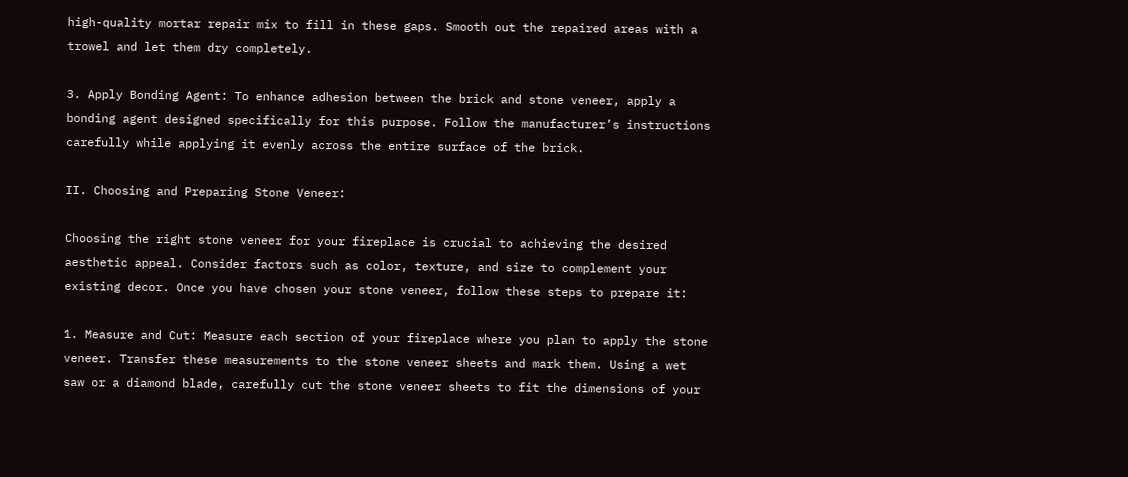high-quality mortar repair mix to fill in these gaps. Smooth out the repaired areas with a trowel and let them dry completely.

3. Apply Bonding Agent: To enhance adhesion between the brick and stone veneer, apply a bonding agent designed specifically for this purpose. Follow the manufacturer’s instructions carefully while applying it evenly across the entire surface of the brick.

II. Choosing and Preparing Stone Veneer:

Choosing the right stone veneer for your fireplace is crucial to achieving the desired aesthetic appeal. Consider factors such as color, texture, and size to complement your existing decor. Once you have chosen your stone veneer, follow these steps to prepare it:

1. Measure and Cut: Measure each section of your fireplace where you plan to apply the stone veneer. Transfer these measurements to the stone veneer sheets and mark them. Using a wet saw or a diamond blade, carefully cut the stone veneer sheets to fit the dimensions of your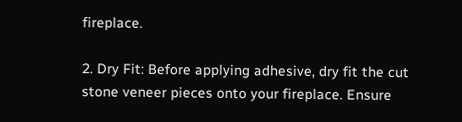fireplace.

2. Dry Fit: Before applying adhesive, dry fit the cut stone veneer pieces onto your fireplace. Ensure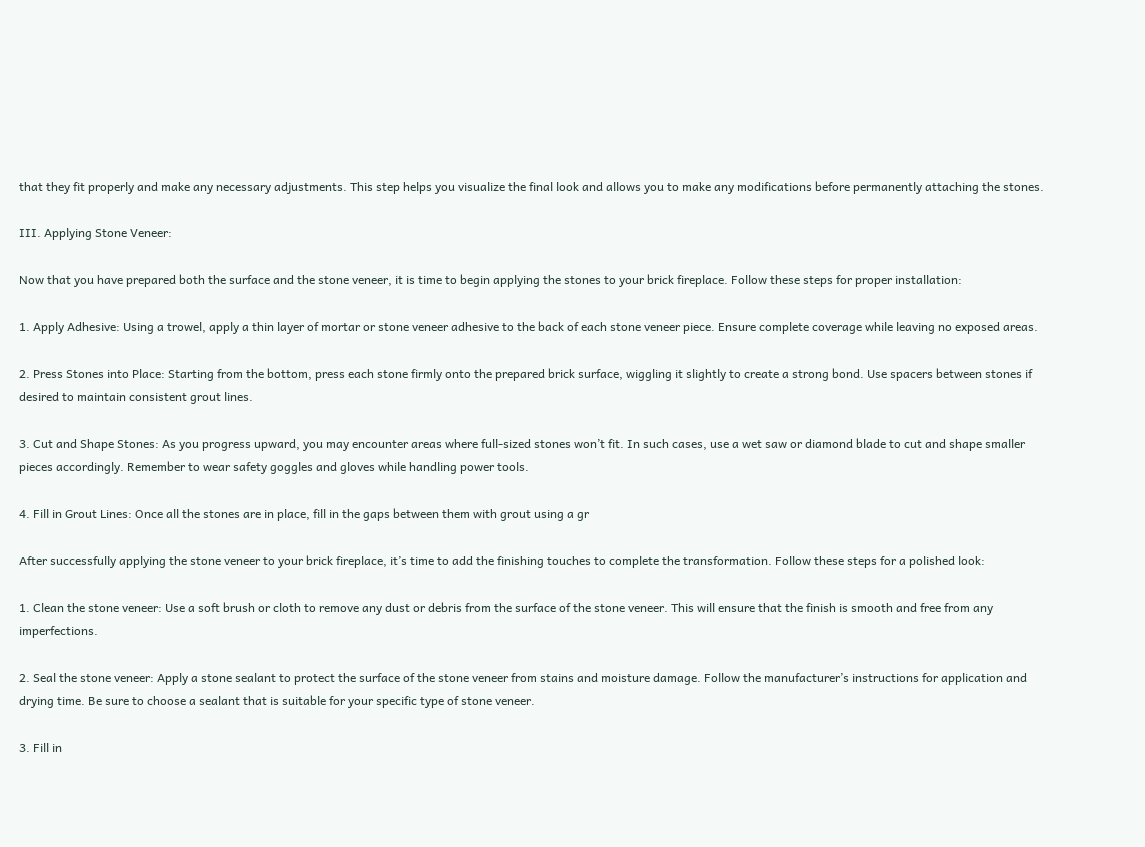that they fit properly and make any necessary adjustments. This step helps you visualize the final look and allows you to make any modifications before permanently attaching the stones.

III. Applying Stone Veneer:

Now that you have prepared both the surface and the stone veneer, it is time to begin applying the stones to your brick fireplace. Follow these steps for proper installation:

1. Apply Adhesive: Using a trowel, apply a thin layer of mortar or stone veneer adhesive to the back of each stone veneer piece. Ensure complete coverage while leaving no exposed areas.

2. Press Stones into Place: Starting from the bottom, press each stone firmly onto the prepared brick surface, wiggling it slightly to create a strong bond. Use spacers between stones if desired to maintain consistent grout lines.

3. Cut and Shape Stones: As you progress upward, you may encounter areas where full-sized stones won’t fit. In such cases, use a wet saw or diamond blade to cut and shape smaller pieces accordingly. Remember to wear safety goggles and gloves while handling power tools.

4. Fill in Grout Lines: Once all the stones are in place, fill in the gaps between them with grout using a gr

After successfully applying the stone veneer to your brick fireplace, it’s time to add the finishing touches to complete the transformation. Follow these steps for a polished look:

1. Clean the stone veneer: Use a soft brush or cloth to remove any dust or debris from the surface of the stone veneer. This will ensure that the finish is smooth and free from any imperfections.

2. Seal the stone veneer: Apply a stone sealant to protect the surface of the stone veneer from stains and moisture damage. Follow the manufacturer’s instructions for application and drying time. Be sure to choose a sealant that is suitable for your specific type of stone veneer.

3. Fill in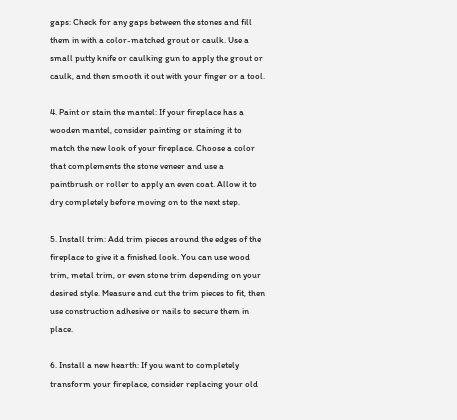gaps: Check for any gaps between the stones and fill them in with a color-matched grout or caulk. Use a small putty knife or caulking gun to apply the grout or caulk, and then smooth it out with your finger or a tool.

4. Paint or stain the mantel: If your fireplace has a wooden mantel, consider painting or staining it to match the new look of your fireplace. Choose a color that complements the stone veneer and use a paintbrush or roller to apply an even coat. Allow it to dry completely before moving on to the next step.

5. Install trim: Add trim pieces around the edges of the fireplace to give it a finished look. You can use wood trim, metal trim, or even stone trim depending on your desired style. Measure and cut the trim pieces to fit, then use construction adhesive or nails to secure them in place.

6. Install a new hearth: If you want to completely transform your fireplace, consider replacing your old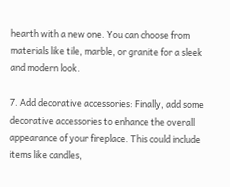hearth with a new one. You can choose from materials like tile, marble, or granite for a sleek and modern look.

7. Add decorative accessories: Finally, add some decorative accessories to enhance the overall appearance of your fireplace. This could include items like candles,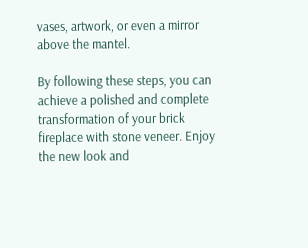vases, artwork, or even a mirror above the mantel.

By following these steps, you can achieve a polished and complete transformation of your brick fireplace with stone veneer. Enjoy the new look and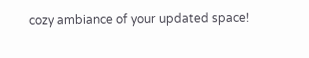cozy ambiance of your updated space!